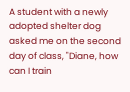A student with a newly adopted shelter dog asked me on the second day of class, "Diane, how can I train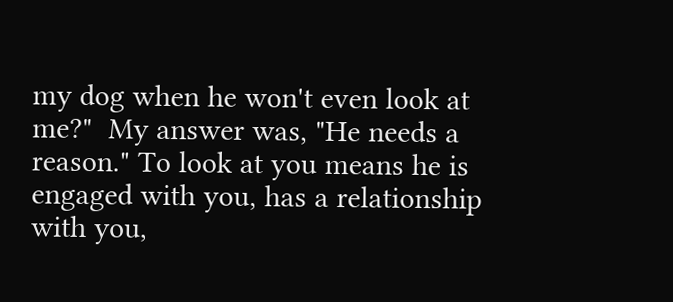my dog when he won't even look at me?"  My answer was, "He needs a reason." To look at you means he is engaged with you, has a relationship with you,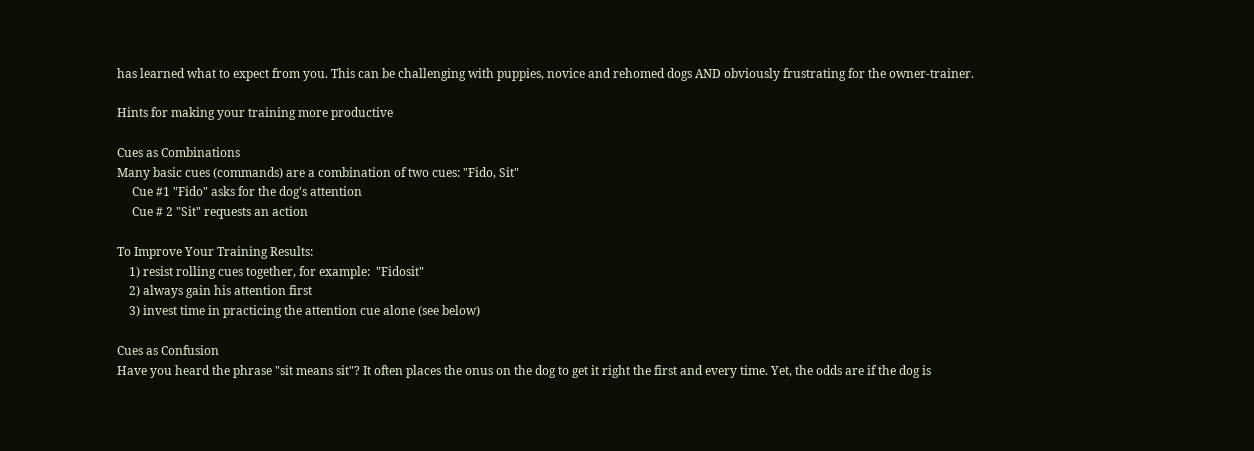has learned what to expect from you. This can be challenging with puppies, novice and rehomed dogs AND obviously frustrating for the owner-trainer.

Hints for making your training more productive

Cues as Combinations
Many basic cues (commands) are a combination of two cues: "Fido, Sit"
     Cue #1 "Fido" asks for the dog's attention
     Cue # 2 "Sit" requests an action

To Improve Your Training Results:
    1) resist rolling cues together, for example:  "Fidosit"
    2) always gain his attention first
    3) invest time in practicing the attention cue alone (see below)

Cues as Confusion
Have you heard the phrase "sit means sit"? It often places the onus on the dog to get it right the first and every time. Yet, the odds are if the dog is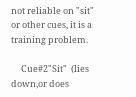not reliable on "sit" or other cues, it is a training problem.

     Cue#2"Sit"  (lies down,or does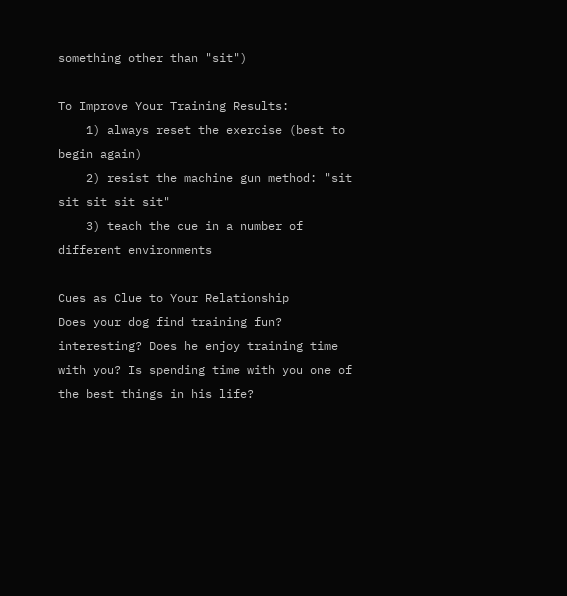something other than "sit")

To Improve Your Training Results:
    1) always reset the exercise (best to begin again)
    2) resist the machine gun method: "sit sit sit sit sit"
    3) teach the cue in a number of different environments

Cues as Clue to Your Relationship
Does your dog find training fun? interesting? Does he enjoy training time with you? Is spending time with you one of the best things in his life?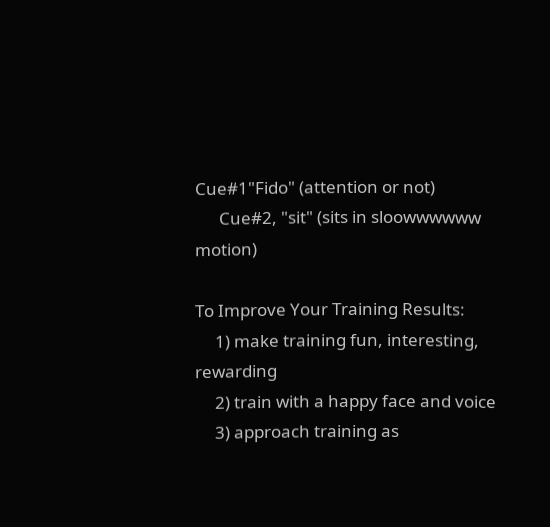Cue#1"Fido" (attention or not)
      Cue#2, "sit" (sits in sloowwwwww motion)

To Improve Your Training Results:
     1) make training fun, interesting, rewarding
     2) train with a happy face and voice
     3) approach training as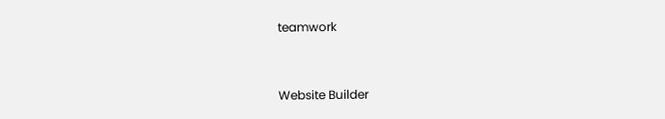teamwork


Website Builder